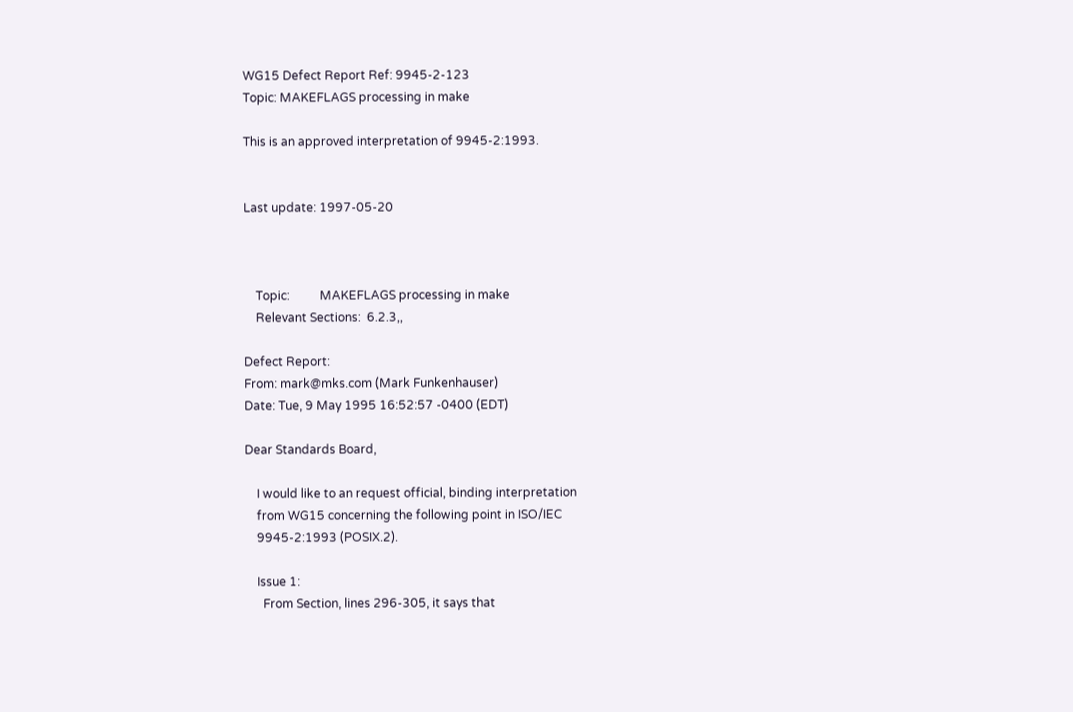WG15 Defect Report Ref: 9945-2-123
Topic: MAKEFLAGS processing in make

This is an approved interpretation of 9945-2:1993.


Last update: 1997-05-20



    Topic:          MAKEFLAGS processing in make
    Relevant Sections:  6.2.3,,

Defect Report:
From: mark@mks.com (Mark Funkenhauser)
Date: Tue, 9 May 1995 16:52:57 -0400 (EDT)

Dear Standards Board,

    I would like to an request official, binding interpretation
    from WG15 concerning the following point in ISO/IEC
    9945-2:1993 (POSIX.2).

    Issue 1:
      From Section, lines 296-305, it says that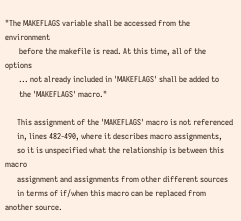"The MAKEFLAGS variable shall be accessed from the environment
       before the makefile is read. At this time, all of the options
       ... not already included in 'MAKEFLAGS' shall be added to
       the 'MAKEFLAGS' macro."

      This assignment of the 'MAKEFLAGS' macro is not referenced
      in, lines 482-490, where it describes macro assignments,
      so it is unspecified what the relationship is between this macro
      assignment and assignments from other different sources
      in terms of if/when this macro can be replaced from another source.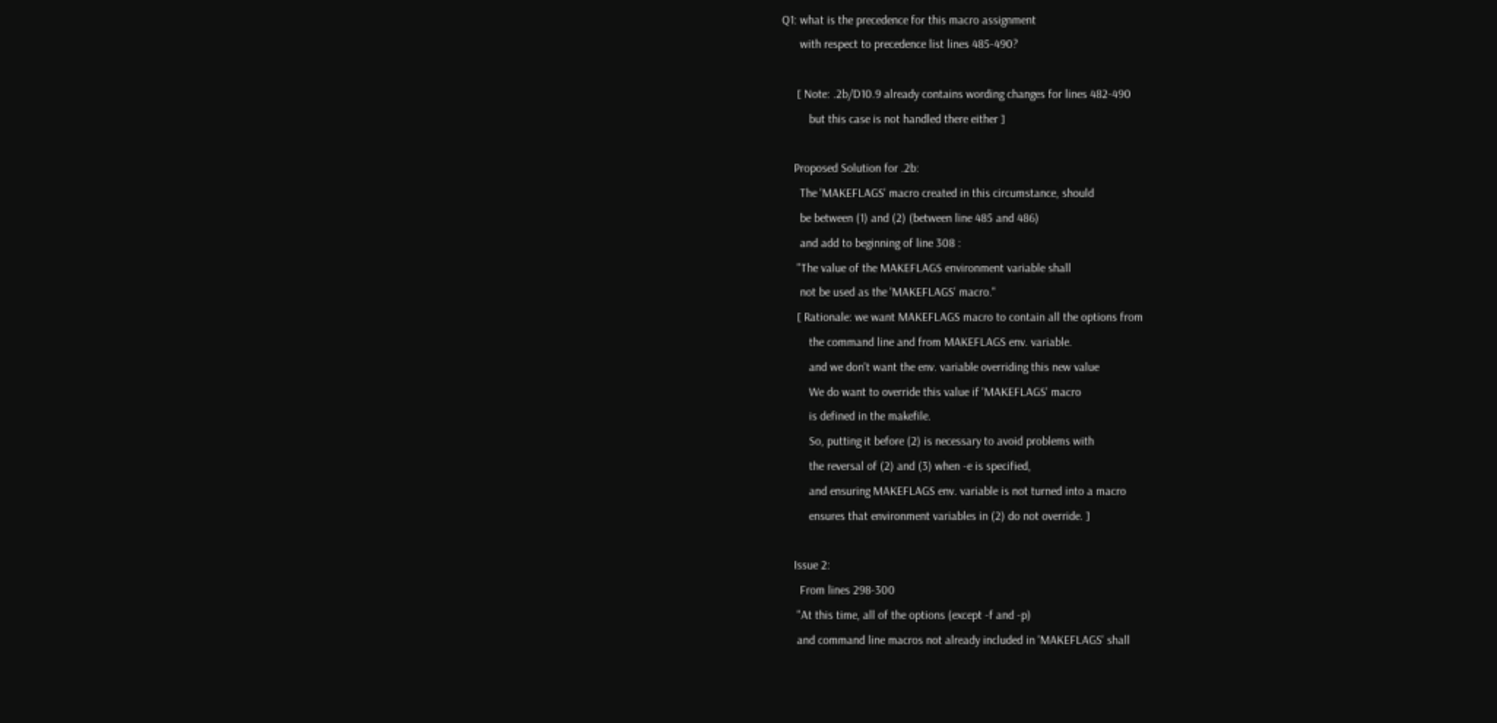Q1: what is the precedence for this macro assignment
      with respect to precedence list lines 485-490?

     [ Note: .2b/D10.9 already contains wording changes for lines 482-490
         but this case is not handled there either ]

    Proposed Solution for .2b:
      The 'MAKEFLAGS' macro created in this circumstance, should
      be between (1) and (2) (between line 485 and 486)
      and add to beginning of line 308 :
     "The value of the MAKEFLAGS environment variable shall
      not be used as the 'MAKEFLAGS' macro."
     [ Rationale: we want MAKEFLAGS macro to contain all the options from
         the command line and from MAKEFLAGS env. variable.
         and we don't want the env. variable overriding this new value
         We do want to override this value if 'MAKEFLAGS' macro
         is defined in the makefile.
         So, putting it before (2) is necessary to avoid problems with
         the reversal of (2) and (3) when -e is specified,
         and ensuring MAKEFLAGS env. variable is not turned into a macro
         ensures that environment variables in (2) do not override. ]

    Issue 2:
      From lines 298-300
     "At this time, all of the options (except -f and -p)
     and command line macros not already included in 'MAKEFLAGS' shall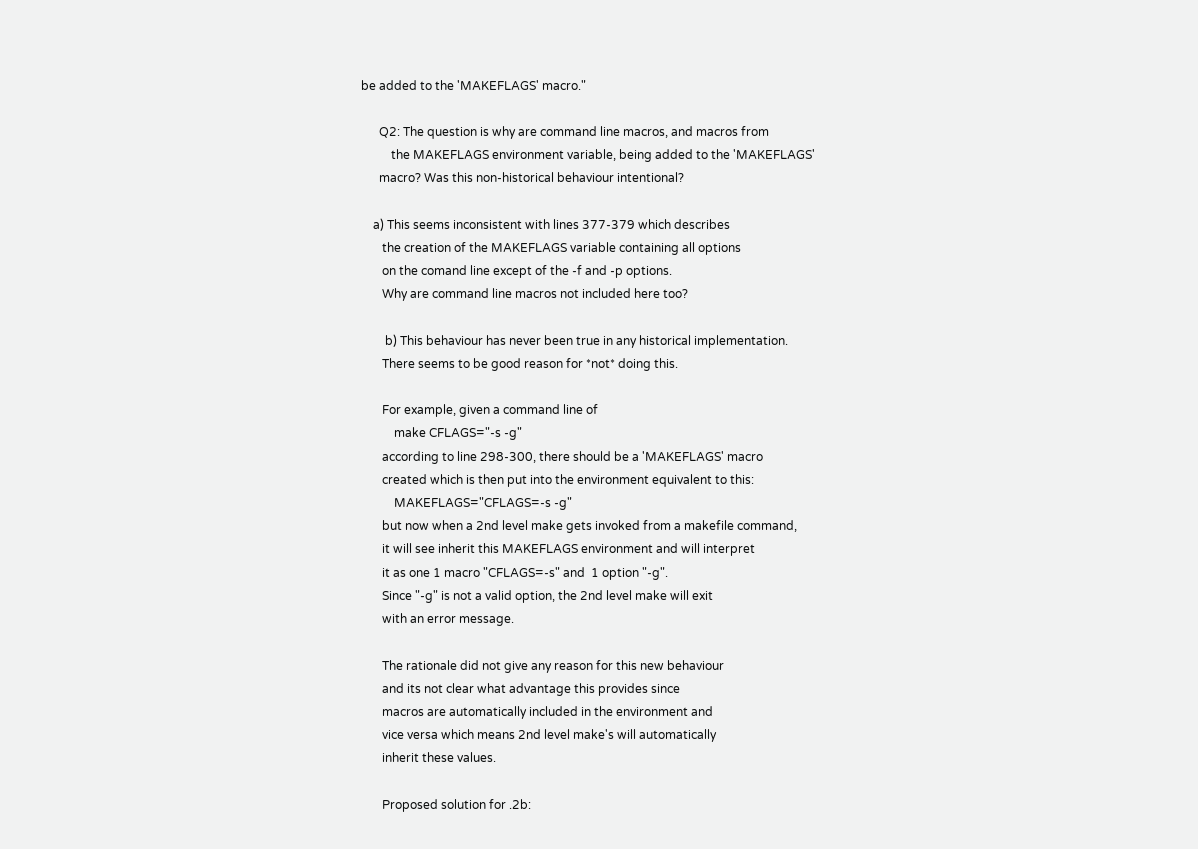be added to the 'MAKEFLAGS' macro."

      Q2: The question is why are command line macros, and macros from
          the MAKEFLAGS environment variable, being added to the 'MAKEFLAGS'
      macro? Was this non-historical behaviour intentional?

    a) This seems inconsistent with lines 377-379 which describes
       the creation of the MAKEFLAGS variable containing all options
       on the comand line except of the -f and -p options.
       Why are command line macros not included here too?

        b) This behaviour has never been true in any historical implementation.
       There seems to be good reason for *not* doing this.

       For example, given a command line of
           make CFLAGS="-s -g"
       according to line 298-300, there should be a 'MAKEFLAGS' macro
       created which is then put into the environment equivalent to this:
           MAKEFLAGS="CFLAGS=-s -g"
       but now when a 2nd level make gets invoked from a makefile command,
       it will see inherit this MAKEFLAGS environment and will interpret
       it as one 1 macro "CFLAGS=-s" and  1 option "-g".
       Since "-g" is not a valid option, the 2nd level make will exit
       with an error message.

       The rationale did not give any reason for this new behaviour
       and its not clear what advantage this provides since
       macros are automatically included in the environment and
       vice versa which means 2nd level make's will automatically
       inherit these values.

       Proposed solution for .2b: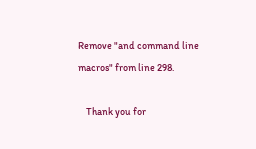Remove "and command line macros" from line 298.

    Thank you for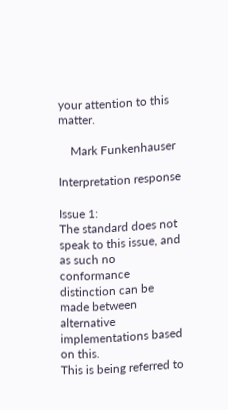your attention to this matter.

    Mark Funkenhauser

Interpretation response

Issue 1:
The standard does not speak to this issue, and as such no conformance
distinction can be made between alternative implementations based on this.
This is being referred to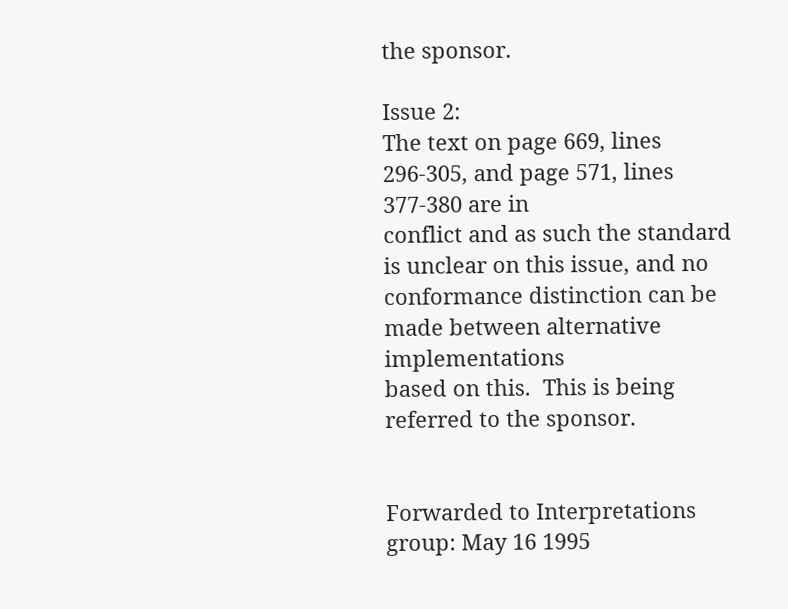the sponsor.

Issue 2:
The text on page 669, lines 296-305, and page 571, lines 377-380 are in
conflict and as such the standard is unclear on this issue, and no
conformance distinction can be made between alternative implementations
based on this.  This is being referred to the sponsor.


Forwarded to Interpretations group: May 16 1995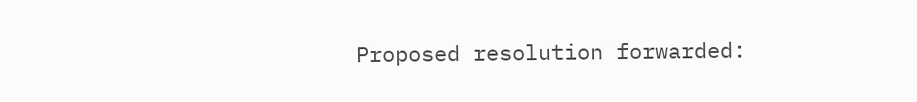Proposed resolution forwarded: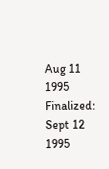Aug 11 1995
Finalized: Sept 12 1995